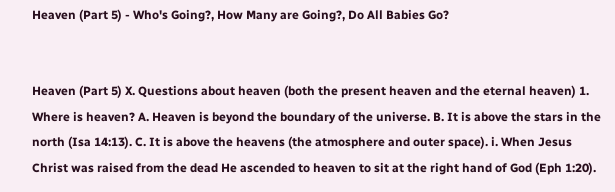Heaven (Part 5) - Who's Going?, How Many are Going?, Do All Babies Go?


Heaven (Part 5) X. Questions about heaven (both the present heaven and the eternal heaven) 1. Where is heaven? A. Heaven is beyond the boundary of the universe. B. It is above the stars in the north (Isa 14:13). C. It is above the heavens (the atmosphere and outer space). i. When Jesus Christ was raised from the dead He ascended to heaven to sit at the right hand of God (Eph 1:20).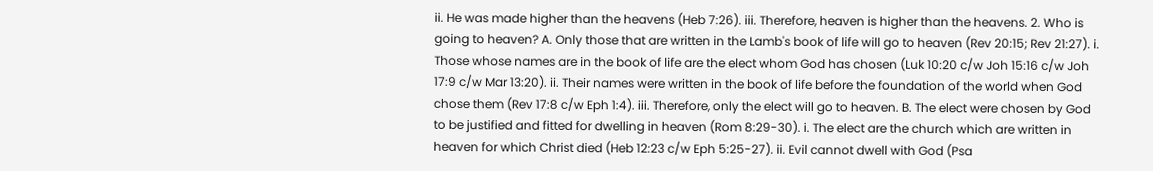ii. He was made higher than the heavens (Heb 7:26). iii. Therefore, heaven is higher than the heavens. 2. Who is going to heaven? A. Only those that are written in the Lamb's book of life will go to heaven (Rev 20:15; Rev 21:27). i. Those whose names are in the book of life are the elect whom God has chosen (Luk 10:20 c/w Joh 15:16 c/w Joh 17:9 c/w Mar 13:20). ii. Their names were written in the book of life before the foundation of the world when God chose them (Rev 17:8 c/w Eph 1:4). iii. Therefore, only the elect will go to heaven. B. The elect were chosen by God to be justified and fitted for dwelling in heaven (Rom 8:29-30). i. The elect are the church which are written in heaven for which Christ died (Heb 12:23 c/w Eph 5:25-27). ii. Evil cannot dwell with God (Psa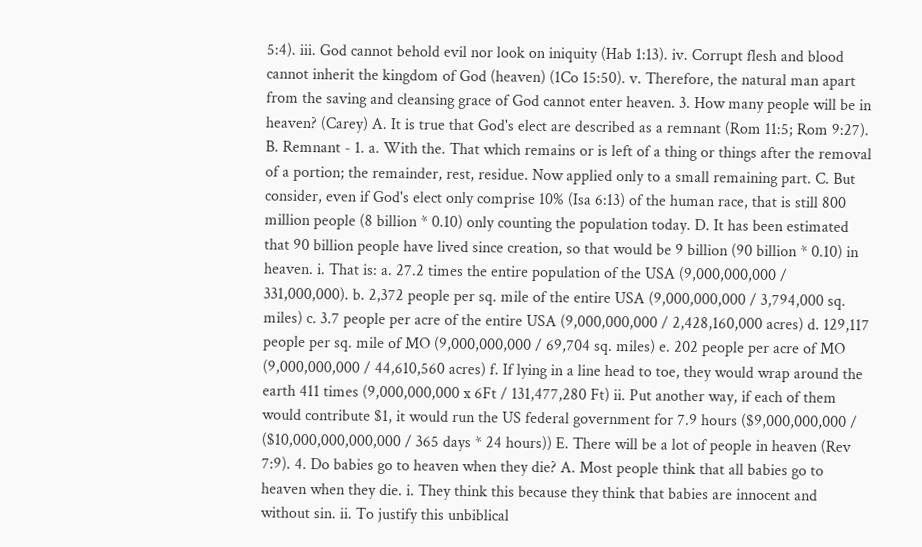5:4). iii. God cannot behold evil nor look on iniquity (Hab 1:13). iv. Corrupt flesh and blood cannot inherit the kingdom of God (heaven) (1Co 15:50). v. Therefore, the natural man apart from the saving and cleansing grace of God cannot enter heaven. 3. How many people will be in heaven? (Carey) A. It is true that God's elect are described as a remnant (Rom 11:5; Rom 9:27). B. Remnant - 1. a. With the. That which remains or is left of a thing or things after the removal of a portion; the remainder, rest, residue. Now applied only to a small remaining part. C. But consider, even if God's elect only comprise 10% (Isa 6:13) of the human race, that is still 800 million people (8 billion * 0.10) only counting the population today. D. It has been estimated that 90 billion people have lived since creation, so that would be 9 billion (90 billion * 0.10) in heaven. i. That is: a. 27.2 times the entire population of the USA (9,000,000,000 / 331,000,000). b. 2,372 people per sq. mile of the entire USA (9,000,000,000 / 3,794,000 sq. miles) c. 3.7 people per acre of the entire USA (9,000,000,000 / 2,428,160,000 acres) d. 129,117 people per sq. mile of MO (9,000,000,000 / 69,704 sq. miles) e. 202 people per acre of MO (9,000,000,000 / 44,610,560 acres) f. If lying in a line head to toe, they would wrap around the earth 411 times (9,000,000,000 x 6Ft / 131,477,280 Ft) ii. Put another way, if each of them would contribute $1, it would run the US federal government for 7.9 hours ($9,000,000,000 / ($10,000,000,000,000 / 365 days * 24 hours)) E. There will be a lot of people in heaven (Rev 7:9). 4. Do babies go to heaven when they die? A. Most people think that all babies go to heaven when they die. i. They think this because they think that babies are innocent and without sin. ii. To justify this unbiblical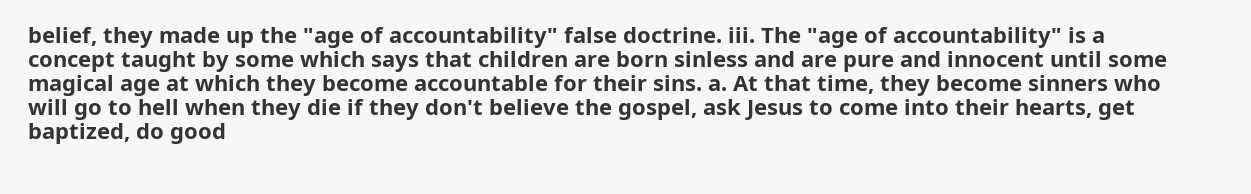belief, they made up the "age of accountability" false doctrine. iii. The "age of accountability" is a concept taught by some which says that children are born sinless and are pure and innocent until some magical age at which they become accountable for their sins. a. At that time, they become sinners who will go to hell when they die if they don't believe the gospel, ask Jesus to come into their hearts, get baptized, do good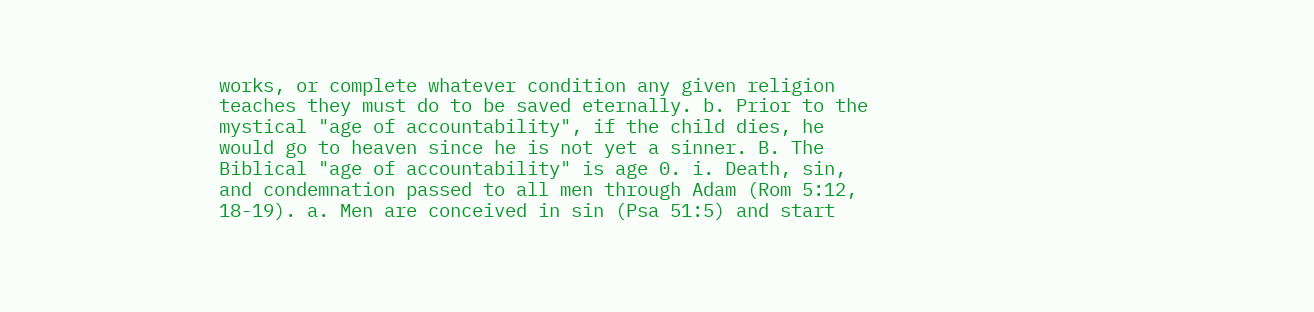works, or complete whatever condition any given religion teaches they must do to be saved eternally. b. Prior to the mystical "age of accountability", if the child dies, he would go to heaven since he is not yet a sinner. B. The Biblical "age of accountability" is age 0. i. Death, sin, and condemnation passed to all men through Adam (Rom 5:12, 18-19). a. Men are conceived in sin (Psa 51:5) and start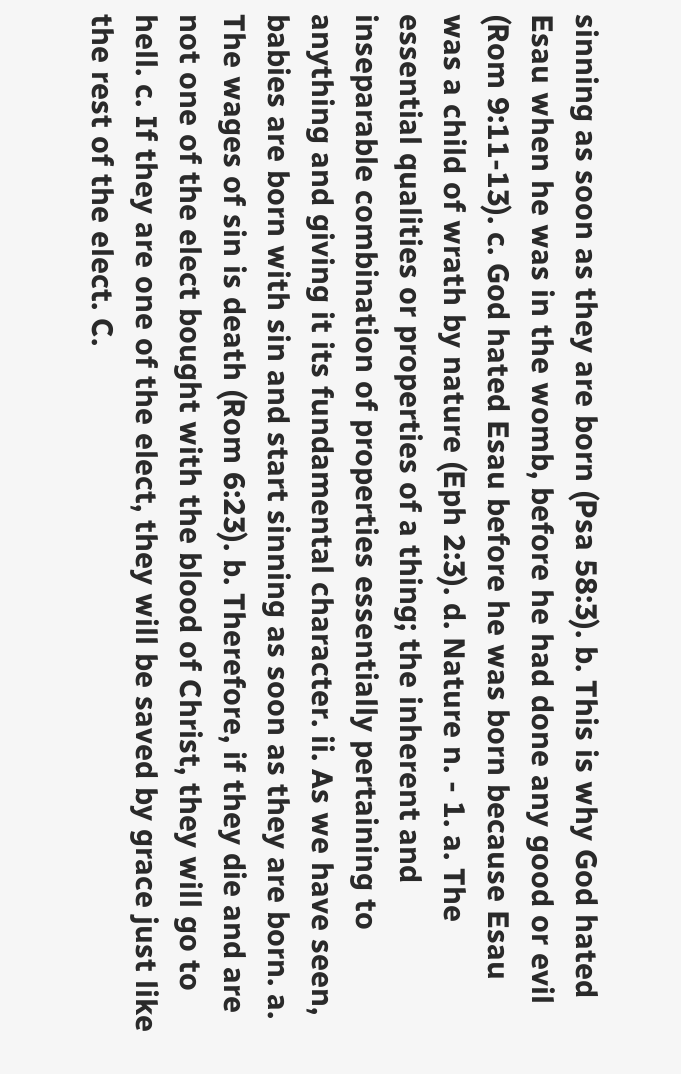sinning as soon as they are born (Psa 58:3). b. This is why God hated Esau when he was in the womb, before he had done any good or evil (Rom 9:11-13). c. God hated Esau before he was born because Esau was a child of wrath by nature (Eph 2:3). d. Nature n. - 1. a. The essential qualities or properties of a thing; the inherent and inseparable combination of properties essentially pertaining to anything and giving it its fundamental character. ii. As we have seen, babies are born with sin and start sinning as soon as they are born. a. The wages of sin is death (Rom 6:23). b. Therefore, if they die and are not one of the elect bought with the blood of Christ, they will go to hell. c. If they are one of the elect, they will be saved by grace just like the rest of the elect. C.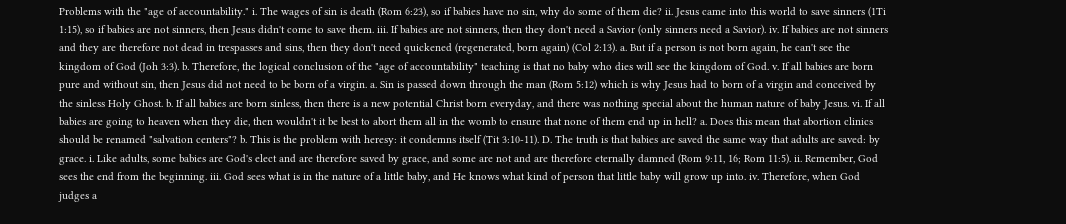Problems with the "age of accountability." i. The wages of sin is death (Rom 6:23), so if babies have no sin, why do some of them die? ii. Jesus came into this world to save sinners (1Ti 1:15), so if babies are not sinners, then Jesus didn't come to save them. iii. If babies are not sinners, then they don't need a Savior (only sinners need a Savior). iv. If babies are not sinners and they are therefore not dead in trespasses and sins, then they don't need quickened (regenerated, born again) (Col 2:13). a. But if a person is not born again, he can't see the kingdom of God (Joh 3:3). b. Therefore, the logical conclusion of the "age of accountability" teaching is that no baby who dies will see the kingdom of God. v. If all babies are born pure and without sin, then Jesus did not need to be born of a virgin. a. Sin is passed down through the man (Rom 5:12) which is why Jesus had to born of a virgin and conceived by the sinless Holy Ghost. b. If all babies are born sinless, then there is a new potential Christ born everyday, and there was nothing special about the human nature of baby Jesus. vi. If all babies are going to heaven when they die, then wouldn't it be best to abort them all in the womb to ensure that none of them end up in hell? a. Does this mean that abortion clinics should be renamed "salvation centers"? b. This is the problem with heresy: it condemns itself (Tit 3:10-11). D. The truth is that babies are saved the same way that adults are saved: by grace. i. Like adults, some babies are God's elect and are therefore saved by grace, and some are not and are therefore eternally damned (Rom 9:11, 16; Rom 11:5). ii. Remember, God sees the end from the beginning. iii. God sees what is in the nature of a little baby, and He knows what kind of person that little baby will grow up into. iv. Therefore, when God judges a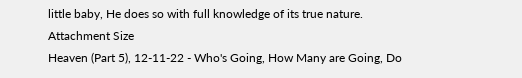little baby, He does so with full knowledge of its true nature.
Attachment Size
Heaven (Part 5), 12-11-22 - Who's Going, How Many are Going, Do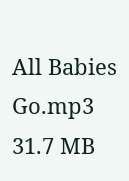All Babies Go.mp3 31.7 MB